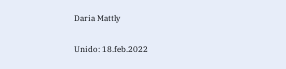Daria Mattly

Unido: 18.feb.2022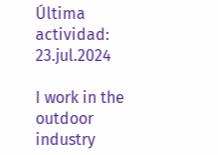Última actividad: 23.jul.2024

I work in the outdoor industry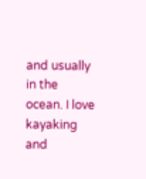and usually in the ocean. I love kayaking and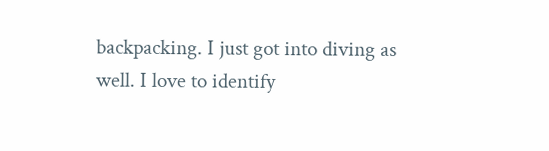backpacking. I just got into diving as well. I love to identify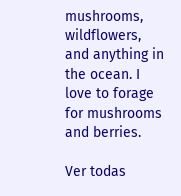mushrooms, wildflowers, and anything in the ocean. I love to forage for mushrooms and berries.

Ver todas